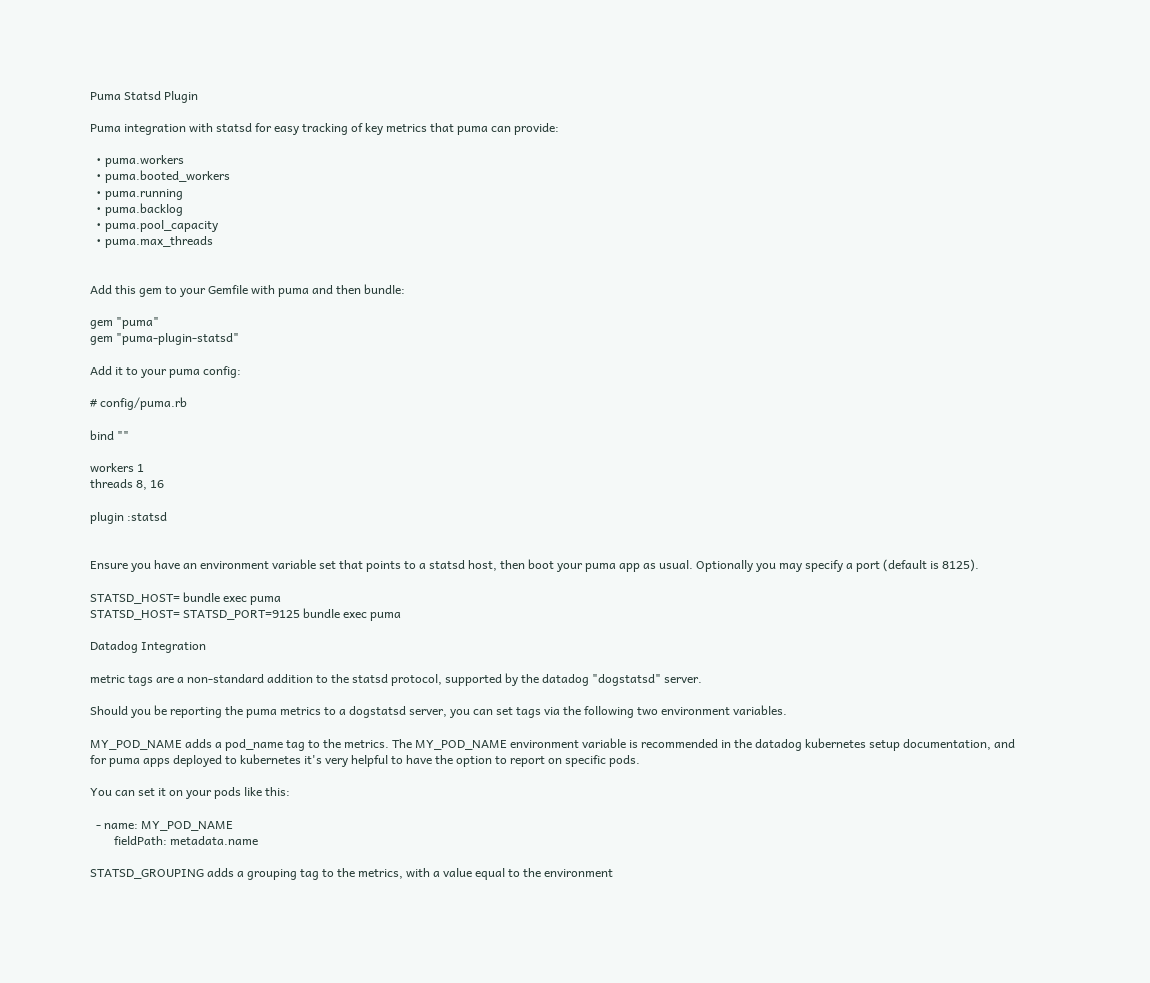Puma Statsd Plugin

Puma integration with statsd for easy tracking of key metrics that puma can provide:

  • puma.workers
  • puma.booted_workers
  • puma.running
  • puma.backlog
  • puma.pool_capacity
  • puma.max_threads


Add this gem to your Gemfile with puma and then bundle:

gem "puma"
gem "puma-plugin-statsd"

Add it to your puma config:

# config/puma.rb

bind ""

workers 1
threads 8, 16

plugin :statsd


Ensure you have an environment variable set that points to a statsd host, then boot your puma app as usual. Optionally you may specify a port (default is 8125).

STATSD_HOST= bundle exec puma
STATSD_HOST= STATSD_PORT=9125 bundle exec puma

Datadog Integration

metric tags are a non-standard addition to the statsd protocol, supported by the datadog "dogstatsd" server.

Should you be reporting the puma metrics to a dogstatsd server, you can set tags via the following two environment variables.

MY_POD_NAME adds a pod_name tag to the metrics. The MY_POD_NAME environment variable is recommended in the datadog kubernetes setup documentation, and for puma apps deployed to kubernetes it's very helpful to have the option to report on specific pods.

You can set it on your pods like this:

  - name: MY_POD_NAME
        fieldPath: metadata.name

STATSD_GROUPING adds a grouping tag to the metrics, with a value equal to the environment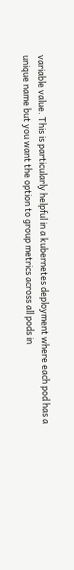variable value. This is particularly helpful in a kubernetes deployment where each pod has a unique name but you want the option to group metrics across all pods in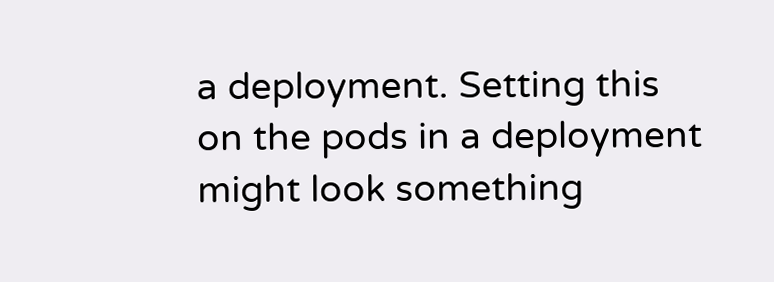a deployment. Setting this on the pods in a deployment might look something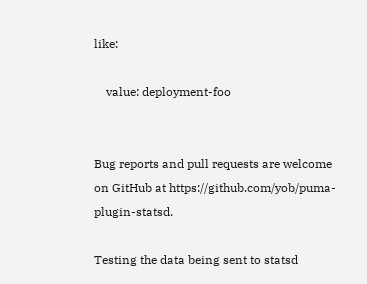like:

    value: deployment-foo


Bug reports and pull requests are welcome on GitHub at https://github.com/yob/puma-plugin-statsd.

Testing the data being sent to statsd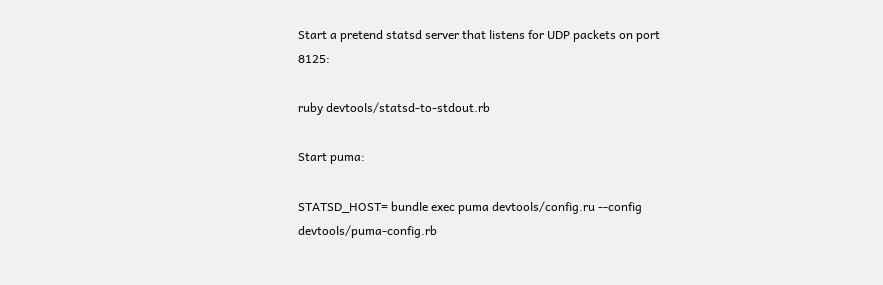Start a pretend statsd server that listens for UDP packets on port 8125:

ruby devtools/statsd-to-stdout.rb

Start puma:

STATSD_HOST= bundle exec puma devtools/config.ru --config devtools/puma-config.rb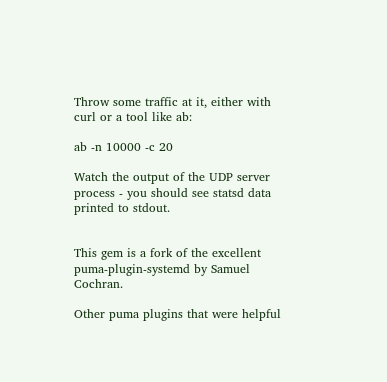Throw some traffic at it, either with curl or a tool like ab:

ab -n 10000 -c 20

Watch the output of the UDP server process - you should see statsd data printed to stdout.


This gem is a fork of the excellent puma-plugin-systemd by Samuel Cochran.

Other puma plugins that were helpful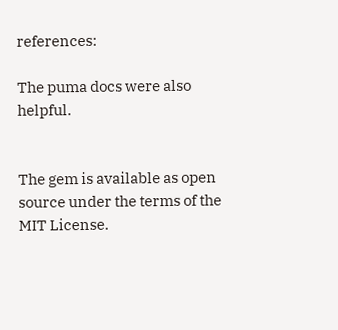references:

The puma docs were also helpful.


The gem is available as open source under the terms of the MIT License.